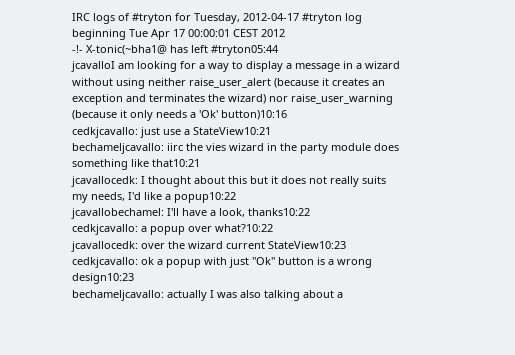IRC logs of #tryton for Tuesday, 2012-04-17 #tryton log beginning Tue Apr 17 00:00:01 CEST 2012
-!- X-tonic(~bha1@ has left #tryton05:44
jcavalloI am looking for a way to display a message in a wizard without using neither raise_user_alert (because it creates an exception and terminates the wizard) nor raise_user_warning (because it only needs a 'Ok' button)10:16
cedkjcavallo: just use a StateView10:21
bechameljcavallo: iirc the vies wizard in the party module does something like that10:21
jcavallocedk: I thought about this but it does not really suits my needs, I'd like a popup10:22
jcavallobechamel: I'll have a look, thanks10:22
cedkjcavallo: a popup over what?10:22
jcavallocedk: over the wizard current StateView10:23
cedkjcavallo: ok a popup with just "Ok" button is a wrong design10:23
bechameljcavallo: actually I was also talking about a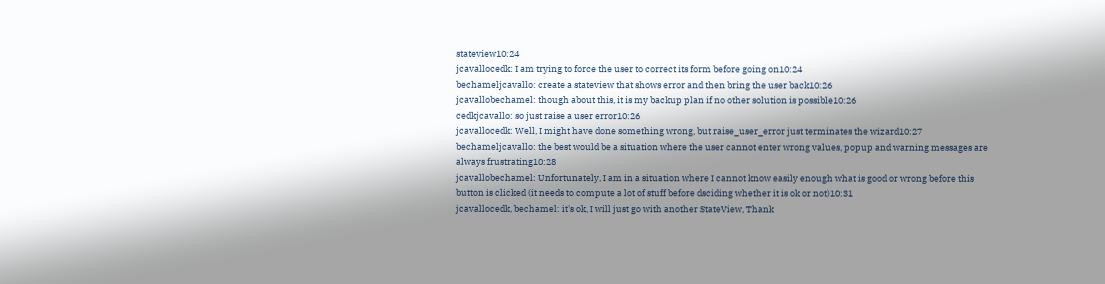stateview10:24
jcavallocedk: I am trying to force the user to correct its form before going on10:24
bechameljcavallo: create a stateview that shows error and then bring the user back10:26
jcavallobechamel: though about this, it is my backup plan if no other solution is possible10:26
cedkjcavallo: so just raise a user error10:26
jcavallocedk: Well, I might have done something wrong, but raise_user_error just terminates the wizard10:27
bechameljcavallo: the best would be a situation where the user cannot enter wrong values, popup and warning messages are always frustrating10:28
jcavallobechamel: Unfortunately, I am in a situation where I cannot know easily enough what is good or wrong before this button is clicked (it needs to compute a lot of stuff before dsciding whether it is ok or not)10:31
jcavallocedk, bechamel: it's ok, I will just go with another StateView, Thank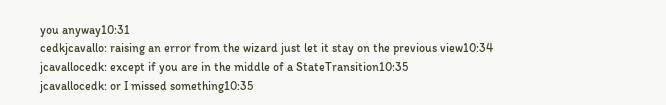you anyway10:31
cedkjcavallo: raising an error from the wizard just let it stay on the previous view10:34
jcavallocedk: except if you are in the middle of a StateTransition10:35
jcavallocedk: or I missed something10:35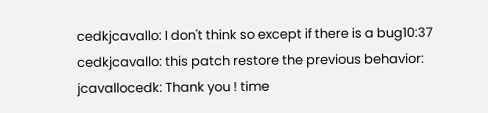cedkjcavallo: I don't think so except if there is a bug10:37
cedkjcavallo: this patch restore the previous behavior:
jcavallocedk: Thank you ! time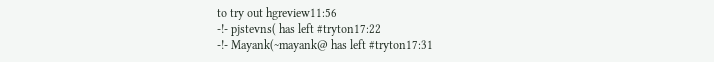to try out hgreview11:56
-!- pjstevns( has left #tryton17:22
-!- Mayank(~mayank@ has left #tryton17:31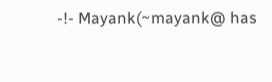-!- Mayank(~mayank@ has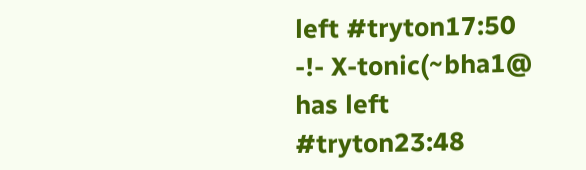left #tryton17:50
-!- X-tonic(~bha1@ has left #tryton23:48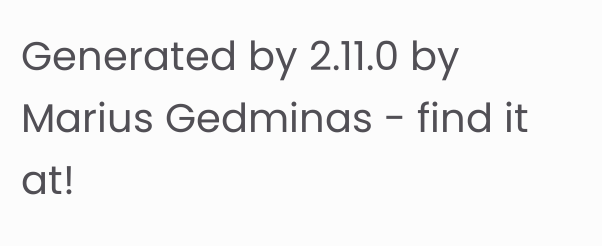Generated by 2.11.0 by Marius Gedminas - find it at!